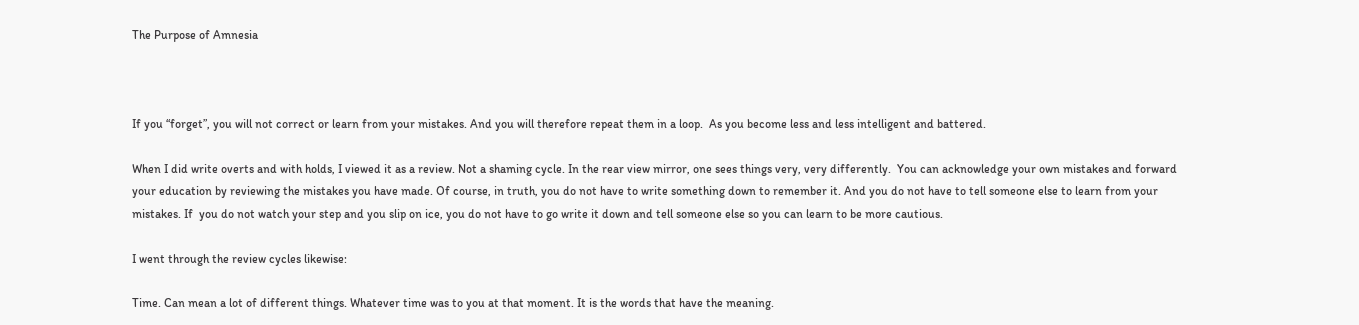The Purpose of Amnesia



If you “forget”, you will not correct or learn from your mistakes. And you will therefore repeat them in a loop.  As you become less and less intelligent and battered.

When I did write overts and with holds, I viewed it as a review. Not a shaming cycle. In the rear view mirror, one sees things very, very differently.  You can acknowledge your own mistakes and forward your education by reviewing the mistakes you have made. Of course, in truth, you do not have to write something down to remember it. And you do not have to tell someone else to learn from your mistakes. If  you do not watch your step and you slip on ice, you do not have to go write it down and tell someone else so you can learn to be more cautious.

I went through the review cycles likewise:

Time. Can mean a lot of different things. Whatever time was to you at that moment. It is the words that have the meaning.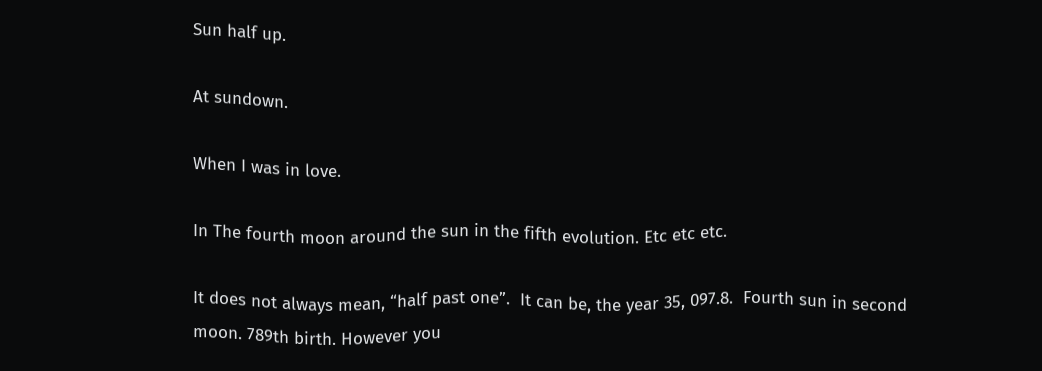Sun half up.

At sundown.

When I was in love.

In The fourth moon around the sun in the fifth evolution. Etc etc etc.

It does not always mean, “half past one”.  It can be, the year 35, 097.8.  Fourth sun in second moon. 789th birth. However you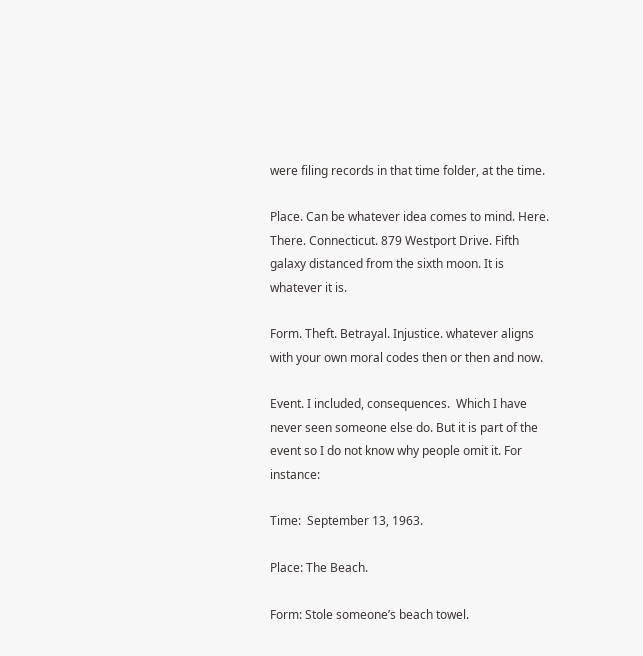were filing records in that time folder, at the time.

Place. Can be whatever idea comes to mind. Here. There. Connecticut. 879 Westport Drive. Fifth galaxy distanced from the sixth moon. It is whatever it is.

Form. Theft. Betrayal. Injustice. whatever aligns with your own moral codes then or then and now.

Event. I included, consequences.  Which I have never seen someone else do. But it is part of the event so I do not know why people omit it. For instance:

Time:  September 13, 1963.

Place: The Beach.

Form: Stole someone’s beach towel.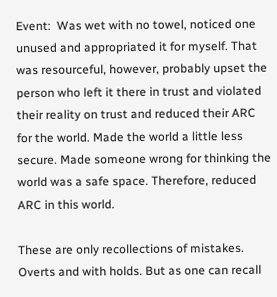Event:  Was wet with no towel, noticed one unused and appropriated it for myself. That was resourceful, however, probably upset the person who left it there in trust and violated their reality on trust and reduced their ARC for the world. Made the world a little less secure. Made someone wrong for thinking the world was a safe space. Therefore, reduced ARC in this world.

These are only recollections of mistakes. Overts and with holds. But as one can recall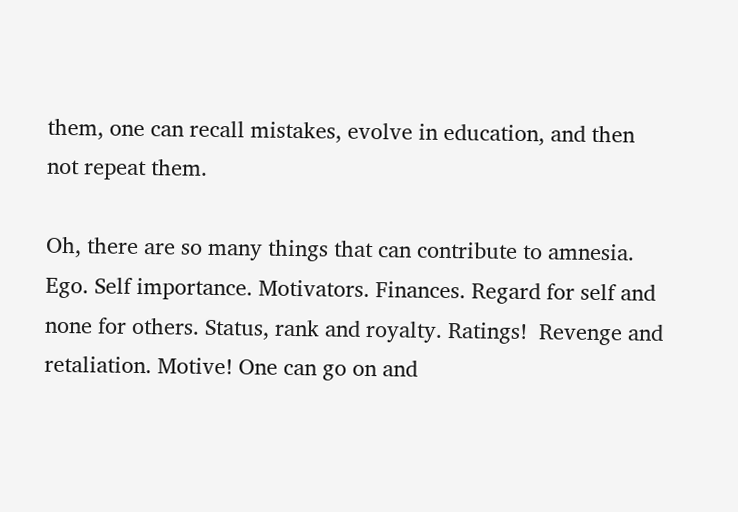them, one can recall mistakes, evolve in education, and then not repeat them.

Oh, there are so many things that can contribute to amnesia. Ego. Self importance. Motivators. Finances. Regard for self and none for others. Status, rank and royalty. Ratings!  Revenge and retaliation. Motive! One can go on and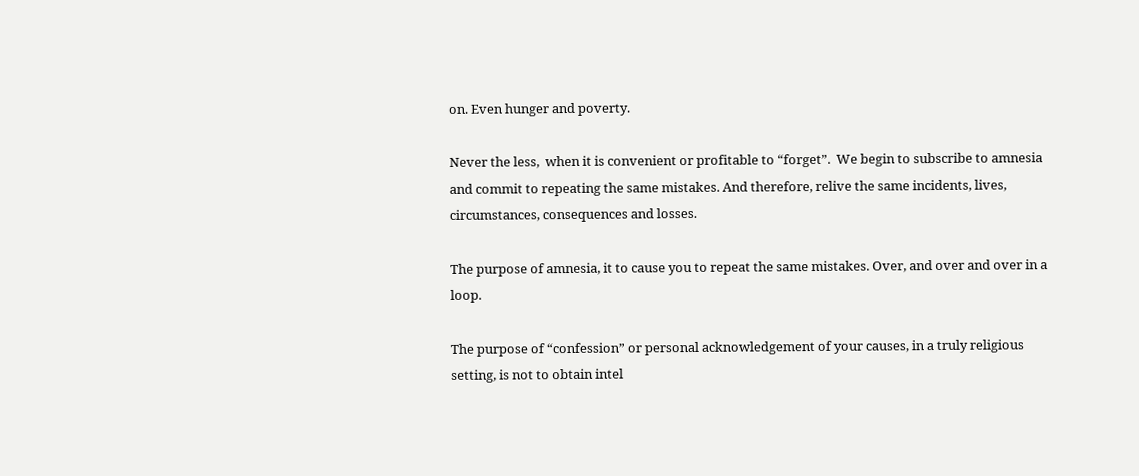on. Even hunger and poverty.

Never the less,  when it is convenient or profitable to “forget”.  We begin to subscribe to amnesia and commit to repeating the same mistakes. And therefore, relive the same incidents, lives, circumstances, consequences and losses.

The purpose of amnesia, it to cause you to repeat the same mistakes. Over, and over and over in a loop.

The purpose of “confession” or personal acknowledgement of your causes, in a truly religious setting, is not to obtain intel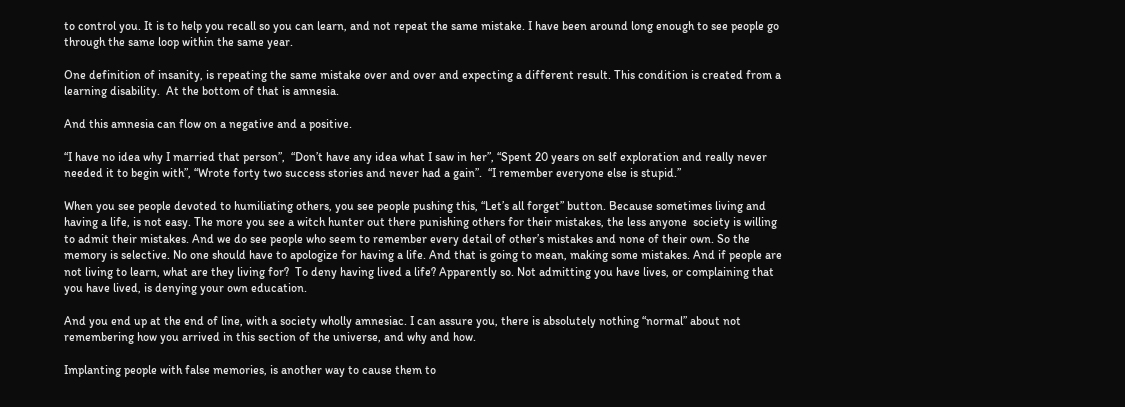to control you. It is to help you recall so you can learn, and not repeat the same mistake. I have been around long enough to see people go through the same loop within the same year.

One definition of insanity, is repeating the same mistake over and over and expecting a different result. This condition is created from a learning disability.  At the bottom of that is amnesia.

And this amnesia can flow on a negative and a positive.

“I have no idea why I married that person”,  “Don’t have any idea what I saw in her”, “Spent 20 years on self exploration and really never needed it to begin with”, “Wrote forty two success stories and never had a gain”.  “I remember everyone else is stupid.”

When you see people devoted to humiliating others, you see people pushing this, “Let’s all forget” button. Because sometimes living and having a life, is not easy. The more you see a witch hunter out there punishing others for their mistakes, the less anyone  society is willing to admit their mistakes. And we do see people who seem to remember every detail of other’s mistakes and none of their own. So the memory is selective. No one should have to apologize for having a life. And that is going to mean, making some mistakes. And if people are not living to learn, what are they living for?  To deny having lived a life? Apparently so. Not admitting you have lives, or complaining that you have lived, is denying your own education.

And you end up at the end of line, with a society wholly amnesiac. I can assure you, there is absolutely nothing “normal” about not remembering how you arrived in this section of the universe, and why and how.

Implanting people with false memories, is another way to cause them to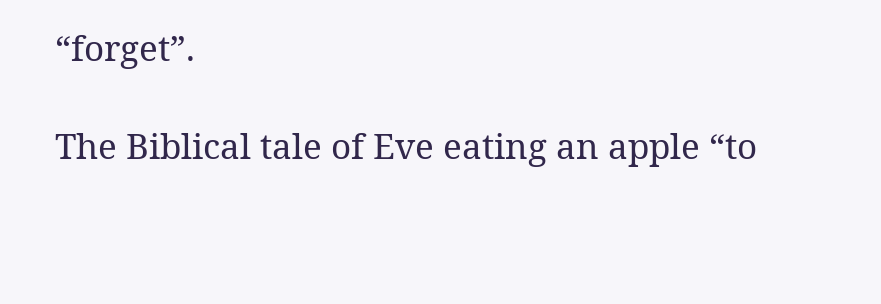“forget”.

The Biblical tale of Eve eating an apple “to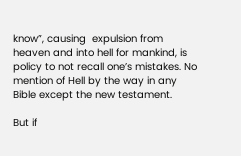know”, causing  expulsion from heaven and into hell for mankind, is policy to not recall one’s mistakes. No mention of Hell by the way in any Bible except the new testament.

But if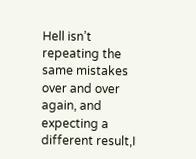Hell isn’t repeating the same mistakes over and over again, and expecting a different result,I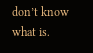don’t know what is.